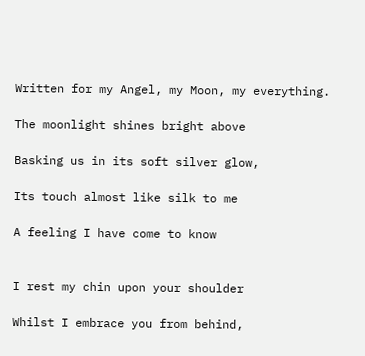Written for my Angel, my Moon, my everything.

The moonlight shines bright above

Basking us in its soft silver glow,

Its touch almost like silk to me

A feeling I have come to know


I rest my chin upon your shoulder

Whilst I embrace you from behind,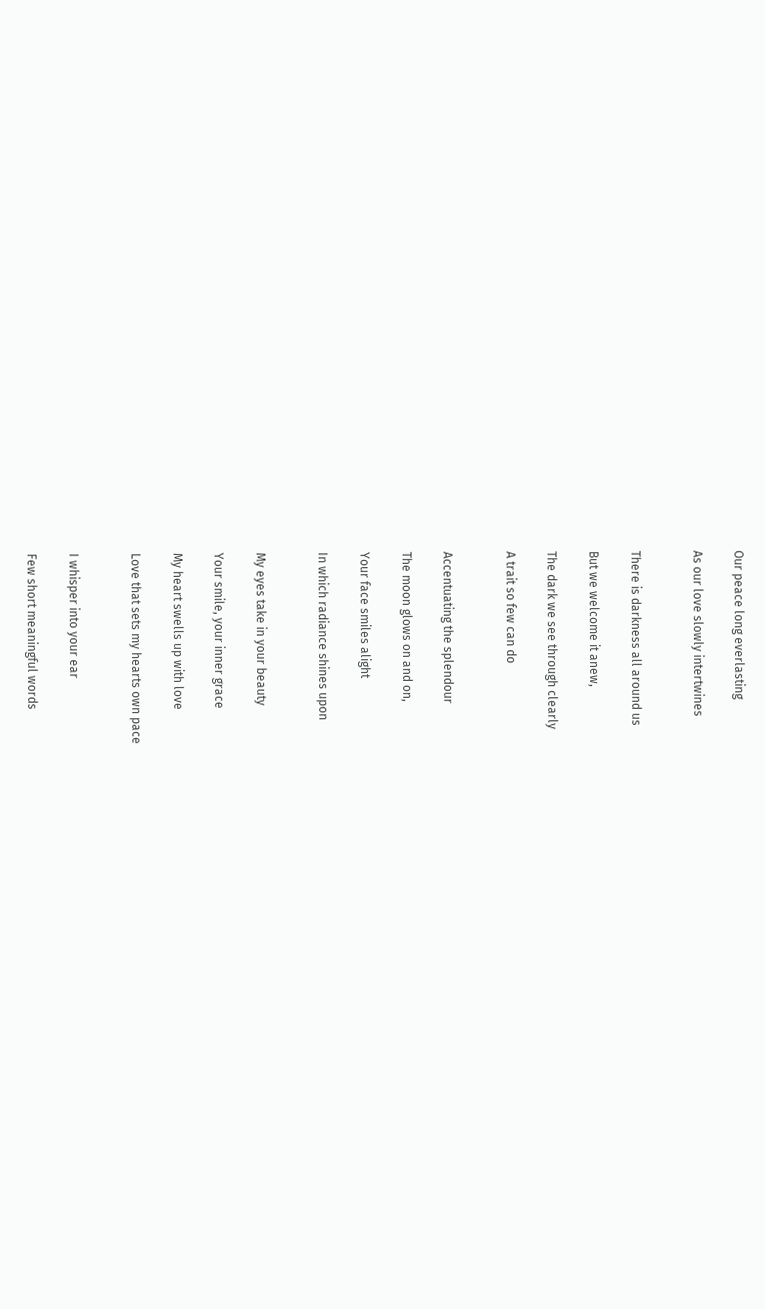Our peace long everlasting

As our love slowly intertwines


There is darkness all around us

But we welcome it anew,

The dark we see through clearly

A trait so few can do


Accentuating the splendour

The moon glows on and on,

Your face smiles alight

In which radiance shines upon


My eyes take in your beauty

Your smile, your inner grace

My heart swells up with love

Love that sets my hearts own pace


I whisper into your ear

Few short meaningful words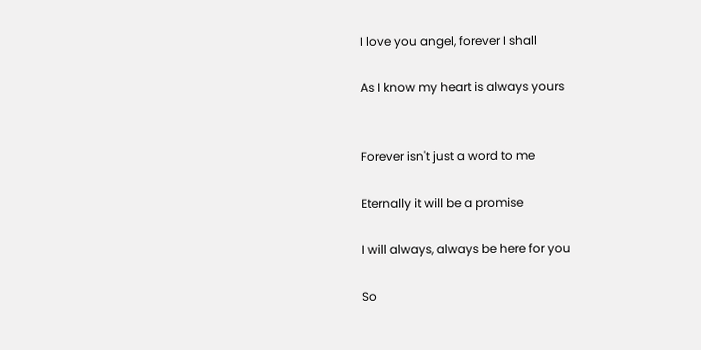I love you angel, forever I shall

As I know my heart is always yours


Forever isn't just a word to me

Eternally it will be a promise

I will always, always be here for you

So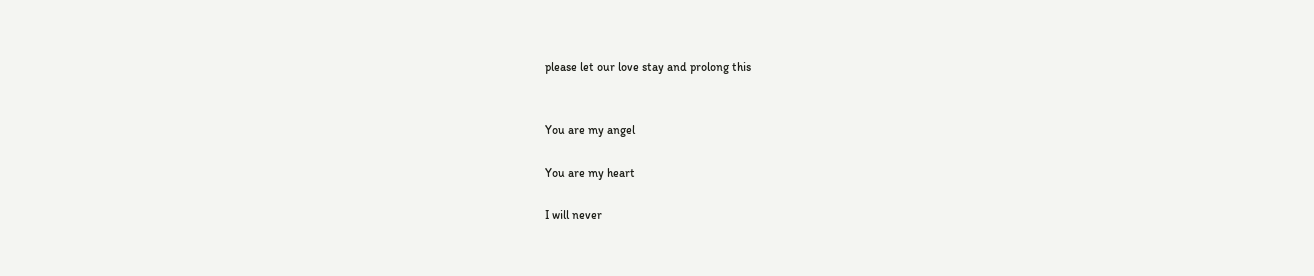please let our love stay and prolong this


You are my angel

You are my heart

I will never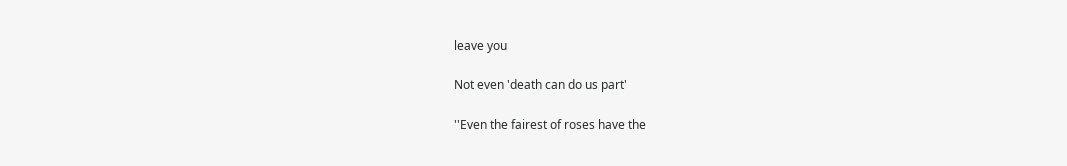leave you

Not even 'death can do us part'

''Even the fairest of roses have the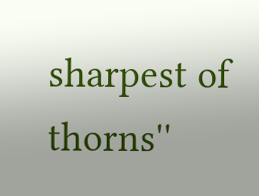sharpest of thorns''